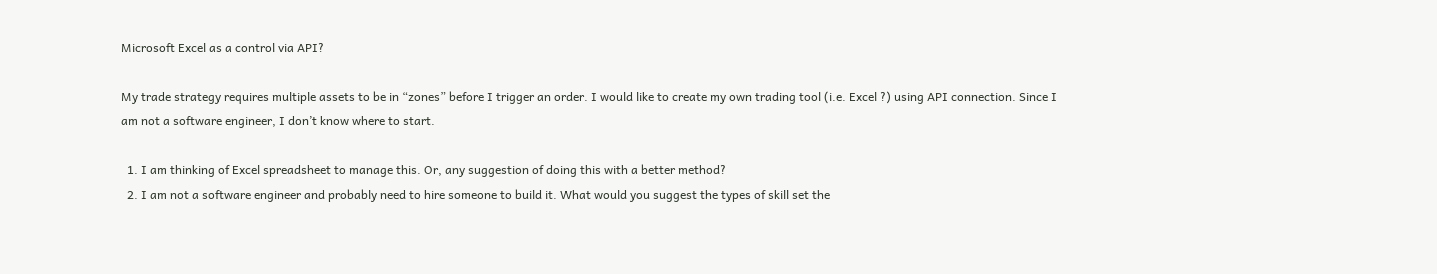Microsoft Excel as a control via API?

My trade strategy requires multiple assets to be in “zones” before I trigger an order. I would like to create my own trading tool (i.e. Excel ?) using API connection. Since I am not a software engineer, I don’t know where to start.

  1. I am thinking of Excel spreadsheet to manage this. Or, any suggestion of doing this with a better method?
  2. I am not a software engineer and probably need to hire someone to build it. What would you suggest the types of skill set the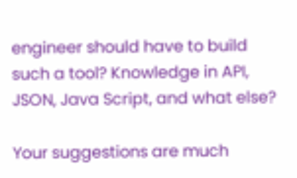engineer should have to build such a tool? Knowledge in API, JSON, Java Script, and what else?

Your suggestions are much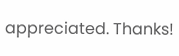appreciated. Thanks!